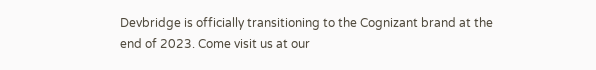Devbridge is officially transitioning to the Cognizant brand at the end of 2023. Come visit us at our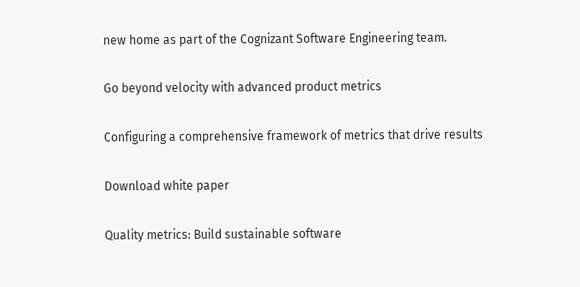new home as part of the Cognizant Software Engineering team.

Go beyond velocity with advanced product metrics

Configuring a comprehensive framework of metrics that drive results

Download white paper

Quality metrics: Build sustainable software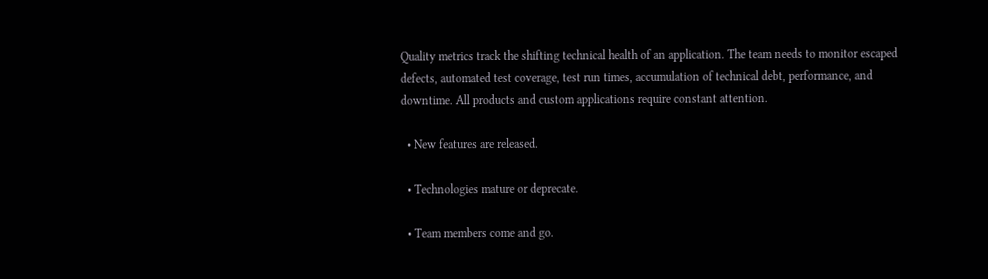Quality metrics track the shifting technical health of an application. The team needs to monitor escaped defects, automated test coverage, test run times, accumulation of technical debt, performance, and downtime. All products and custom applications require constant attention.

  • New features are released.

  • Technologies mature or deprecate.

  • Team members come and go.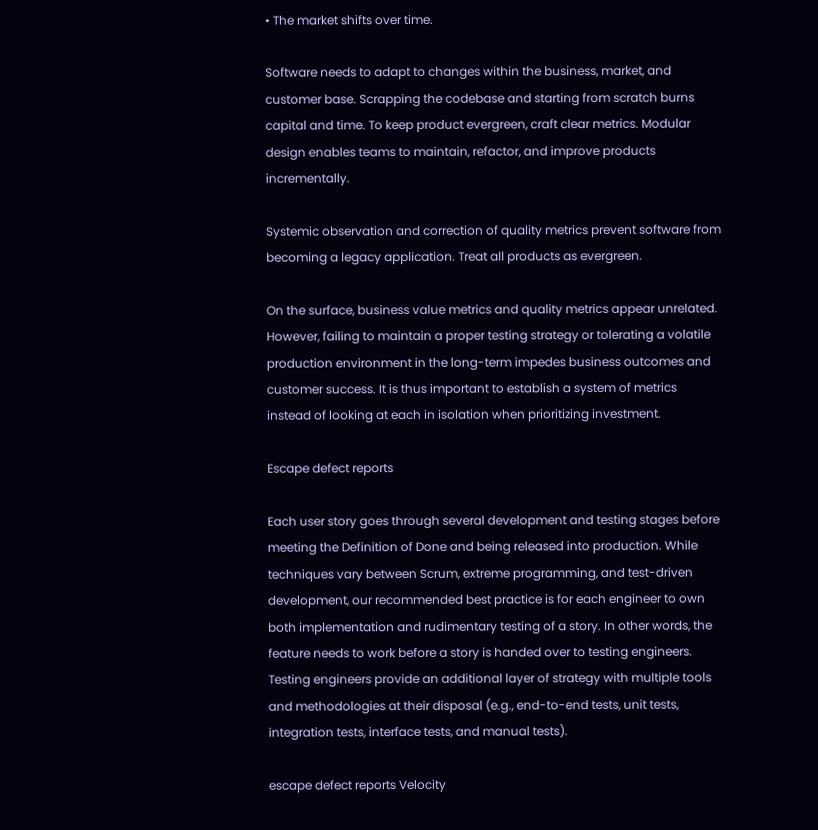• The market shifts over time.

Software needs to adapt to changes within the business, market, and customer base. Scrapping the codebase and starting from scratch burns capital and time. To keep product evergreen, craft clear metrics. Modular design enables teams to maintain, refactor, and improve products incrementally.

Systemic observation and correction of quality metrics prevent software from becoming a legacy application. Treat all products as evergreen.

On the surface, business value metrics and quality metrics appear unrelated. However, failing to maintain a proper testing strategy or tolerating a volatile production environment in the long-term impedes business outcomes and customer success. It is thus important to establish a system of metrics instead of looking at each in isolation when prioritizing investment.

Escape defect reports

Each user story goes through several development and testing stages before meeting the Definition of Done and being released into production. While techniques vary between Scrum, extreme programming, and test-driven development, our recommended best practice is for each engineer to own both implementation and rudimentary testing of a story. In other words, the feature needs to work before a story is handed over to testing engineers. Testing engineers provide an additional layer of strategy with multiple tools and methodologies at their disposal (e.g., end-to-end tests, unit tests, integration tests, interface tests, and manual tests).

escape defect reports Velocity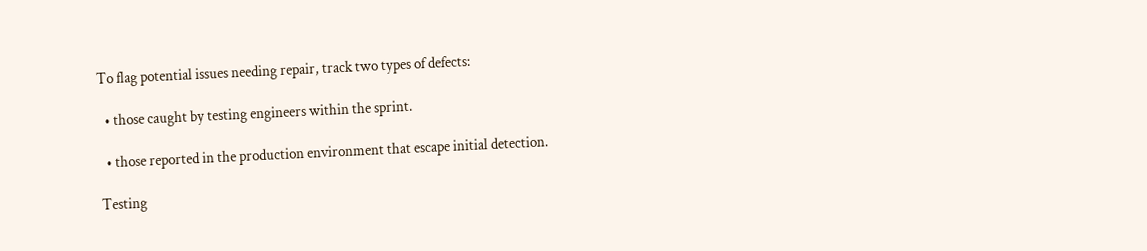To flag potential issues needing repair, track two types of defects:

  • those caught by testing engineers within the sprint.

  • those reported in the production environment that escape initial detection.

Testing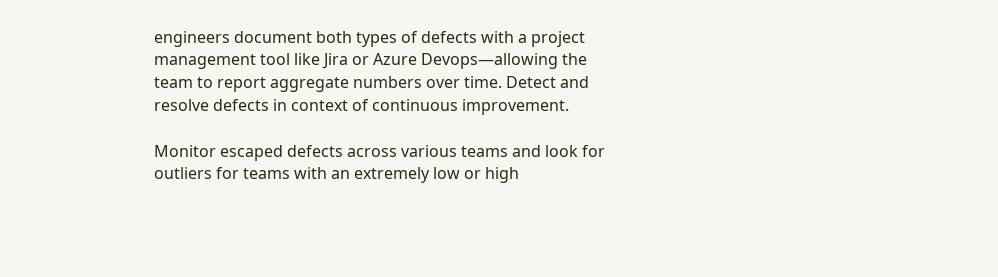engineers document both types of defects with a project management tool like Jira or Azure Devops—allowing the team to report aggregate numbers over time. Detect and resolve defects in context of continuous improvement.

Monitor escaped defects across various teams and look for outliers for teams with an extremely low or high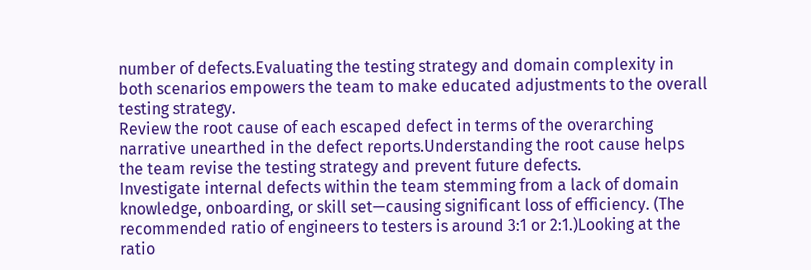number of defects.Evaluating the testing strategy and domain complexity in both scenarios empowers the team to make educated adjustments to the overall testing strategy.
Review the root cause of each escaped defect in terms of the overarching narrative unearthed in the defect reports.Understanding the root cause helps the team revise the testing strategy and prevent future defects.
Investigate internal defects within the team stemming from a lack of domain knowledge, onboarding, or skill set—causing significant loss of efficiency. (The recommended ratio of engineers to testers is around 3:1 or 2:1.)Looking at the ratio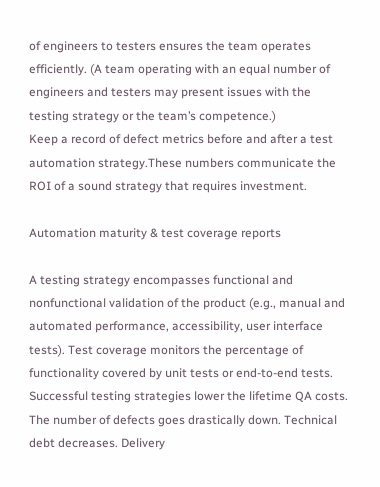of engineers to testers ensures the team operates efficiently. (A team operating with an equal number of engineers and testers may present issues with the testing strategy or the team’s competence.)
Keep a record of defect metrics before and after a test automation strategy.These numbers communicate the ROI of a sound strategy that requires investment.

Automation maturity & test coverage reports

A testing strategy encompasses functional and nonfunctional validation of the product (e.g., manual and automated performance, accessibility, user interface tests). Test coverage monitors the percentage of functionality covered by unit tests or end-to-end tests. Successful testing strategies lower the lifetime QA costs. The number of defects goes drastically down. Technical debt decreases. Delivery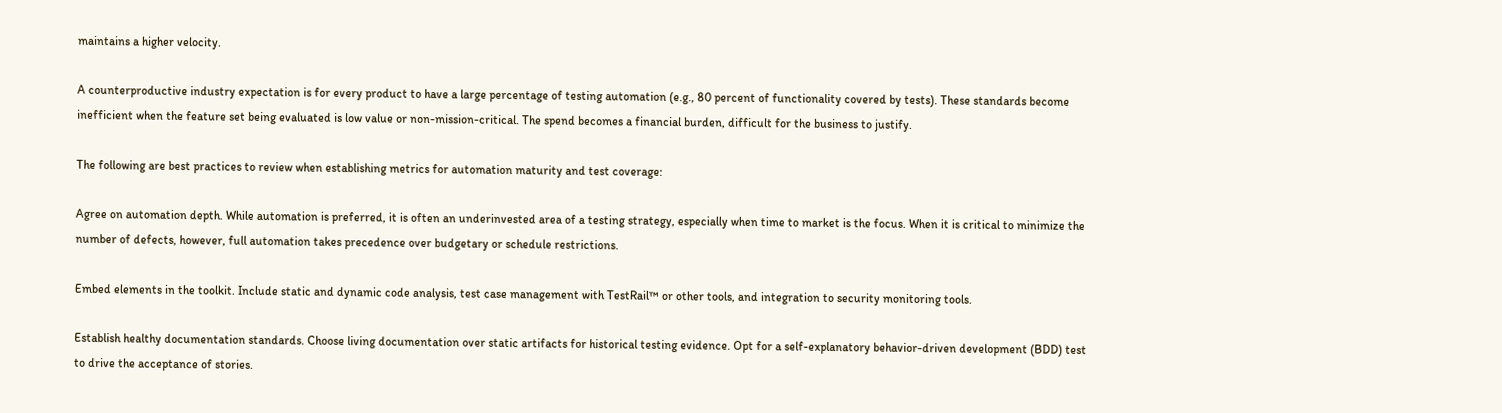maintains a higher velocity.

A counterproductive industry expectation is for every product to have a large percentage of testing automation (e.g., 80 percent of functionality covered by tests). These standards become inefficient when the feature set being evaluated is low value or non-mission-critical. The spend becomes a financial burden, difficult for the business to justify.

The following are best practices to review when establishing metrics for automation maturity and test coverage:

Agree on automation depth. While automation is preferred, it is often an underinvested area of a testing strategy, especially when time to market is the focus. When it is critical to minimize the number of defects, however, full automation takes precedence over budgetary or schedule restrictions.

Embed elements in the toolkit. Include static and dynamic code analysis, test case management with TestRail™ or other tools, and integration to security monitoring tools.

Establish healthy documentation standards. Choose living documentation over static artifacts for historical testing evidence. Opt for a self-explanatory behavior-driven development (BDD) test to drive the acceptance of stories.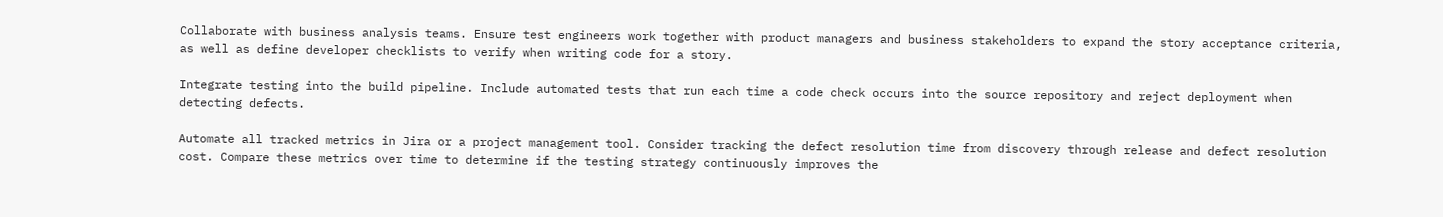Collaborate with business analysis teams. Ensure test engineers work together with product managers and business stakeholders to expand the story acceptance criteria, as well as define developer checklists to verify when writing code for a story.

Integrate testing into the build pipeline. Include automated tests that run each time a code check occurs into the source repository and reject deployment when detecting defects.

Automate all tracked metrics in Jira or a project management tool. Consider tracking the defect resolution time from discovery through release and defect resolution cost. Compare these metrics over time to determine if the testing strategy continuously improves the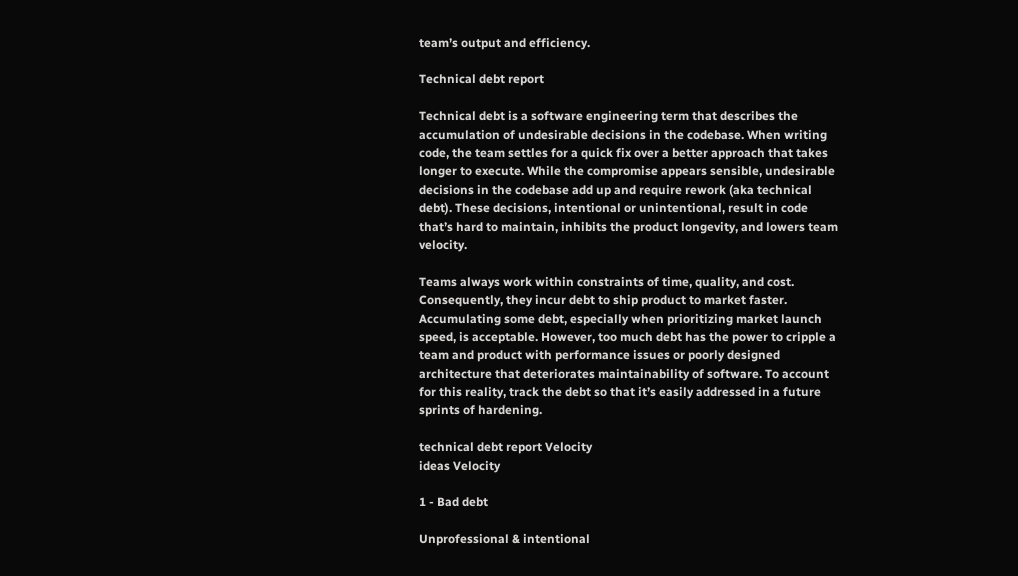team’s output and efficiency.

Technical debt report

Technical debt is a software engineering term that describes the accumulation of undesirable decisions in the codebase. When writing code, the team settles for a quick fix over a better approach that takes longer to execute. While the compromise appears sensible, undesirable decisions in the codebase add up and require rework (aka technical debt). These decisions, intentional or unintentional, result in code that’s hard to maintain, inhibits the product longevity, and lowers team velocity.

Teams always work within constraints of time, quality, and cost. Consequently, they incur debt to ship product to market faster. Accumulating some debt, especially when prioritizing market launch speed, is acceptable. However, too much debt has the power to cripple a team and product with performance issues or poorly designed architecture that deteriorates maintainability of software. To account for this reality, track the debt so that it’s easily addressed in a future sprints of hardening.

technical debt report Velocity
ideas Velocity

1 - Bad debt

Unprofessional & intentional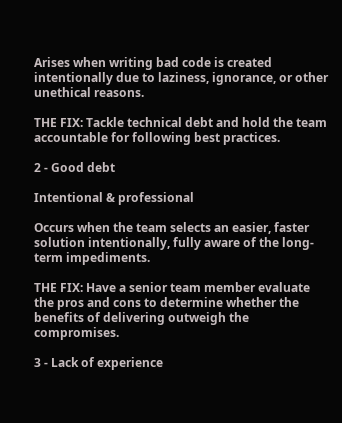Arises when writing bad code is created intentionally due to laziness, ignorance, or other unethical reasons.

THE FIX: Tackle technical debt and hold the team accountable for following best practices.

2 - Good debt

Intentional & professional

Occurs when the team selects an easier, faster solution intentionally, fully aware of the long-term impediments.

THE FIX: Have a senior team member evaluate the pros and cons to determine whether the benefits of delivering outweigh the compromises.

3 - Lack of experience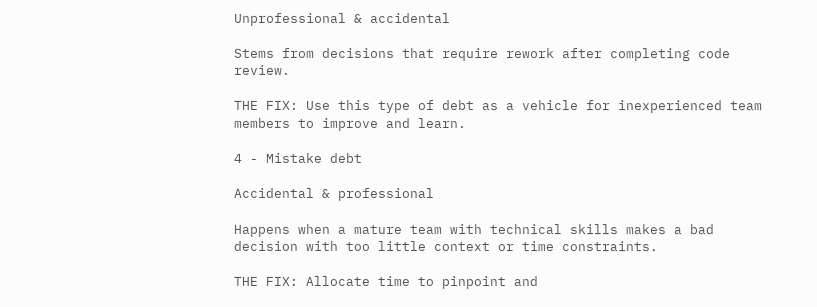Unprofessional & accidental

Stems from decisions that require rework after completing code review.

THE FIX: Use this type of debt as a vehicle for inexperienced team members to improve and learn.

4 - Mistake debt

Accidental & professional

Happens when a mature team with technical skills makes a bad decision with too little context or time constraints.

THE FIX: Allocate time to pinpoint and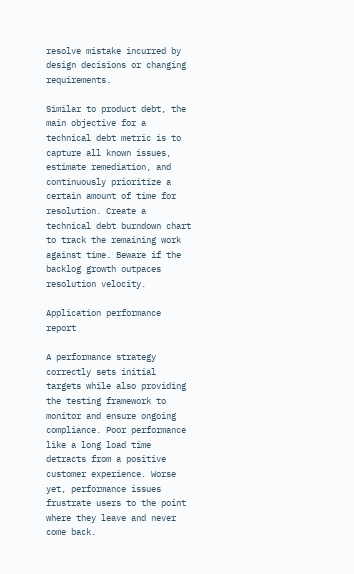resolve mistake incurred by design decisions or changing requirements.

Similar to product debt, the main objective for a technical debt metric is to capture all known issues, estimate remediation, and continuously prioritize a certain amount of time for resolution. Create a technical debt burndown chart to track the remaining work against time. Beware if the backlog growth outpaces resolution velocity.

Application performance report

A performance strategy correctly sets initial targets while also providing the testing framework to monitor and ensure ongoing compliance. Poor performance like a long load time detracts from a positive customer experience. Worse yet, performance issues frustrate users to the point where they leave and never come back.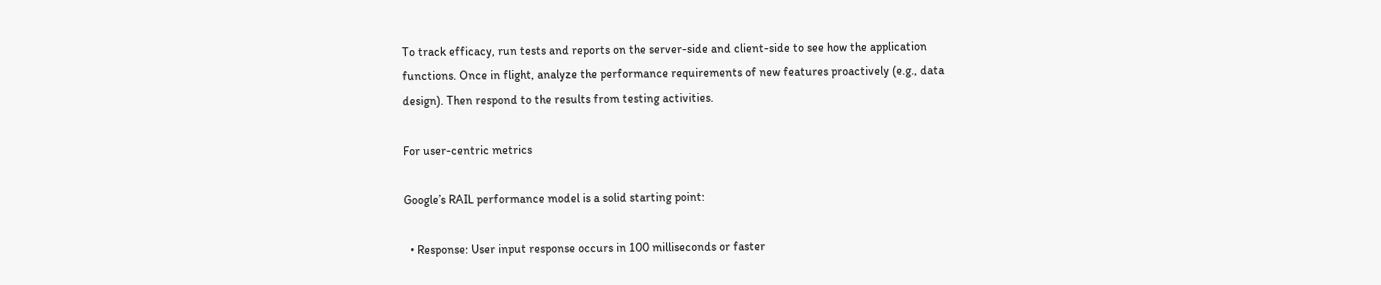To track efficacy, run tests and reports on the server-side and client-side to see how the application functions. Once in flight, analyze the performance requirements of new features proactively (e.g., data design). Then respond to the results from testing activities.

For user-centric metrics

Google’s RAIL performance model is a solid starting point:

  • Response: User input response occurs in 100 milliseconds or faster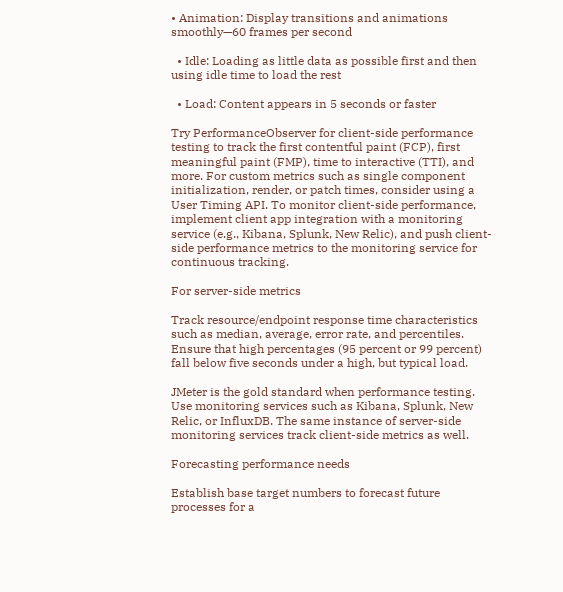• Animation: Display transitions and animations smoothly—60 frames per second

  • Idle: Loading as little data as possible first and then using idle time to load the rest

  • Load: Content appears in 5 seconds or faster

Try PerformanceObserver for client-side performance testing to track the first contentful paint (FCP), first meaningful paint (FMP), time to interactive (TTI), and more. For custom metrics such as single component initialization, render, or patch times, consider using a User Timing API. To monitor client-side performance, implement client app integration with a monitoring service (e.g., Kibana, Splunk, New Relic), and push client-side performance metrics to the monitoring service for continuous tracking.

For server-side metrics

Track resource/endpoint response time characteristics such as median, average, error rate, and percentiles. Ensure that high percentages (95 percent or 99 percent) fall below five seconds under a high, but typical load.

JMeter is the gold standard when performance testing. Use monitoring services such as Kibana, Splunk, New Relic, or InfluxDB. The same instance of server-side monitoring services track client-side metrics as well.

Forecasting performance needs

Establish base target numbers to forecast future processes for a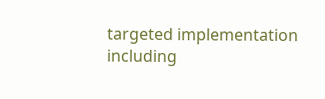targeted implementation including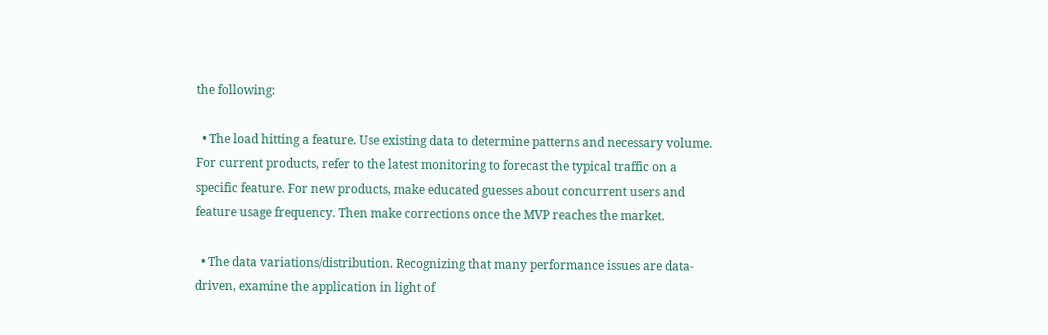the following:

  • The load hitting a feature. Use existing data to determine patterns and necessary volume. For current products, refer to the latest monitoring to forecast the typical traffic on a specific feature. For new products, make educated guesses about concurrent users and feature usage frequency. Then make corrections once the MVP reaches the market.

  • The data variations/distribution. Recognizing that many performance issues are data-driven, examine the application in light of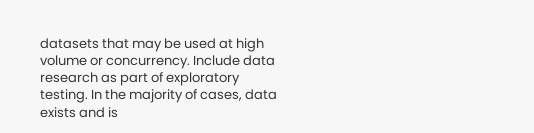datasets that may be used at high volume or concurrency. Include data research as part of exploratory testing. In the majority of cases, data exists and is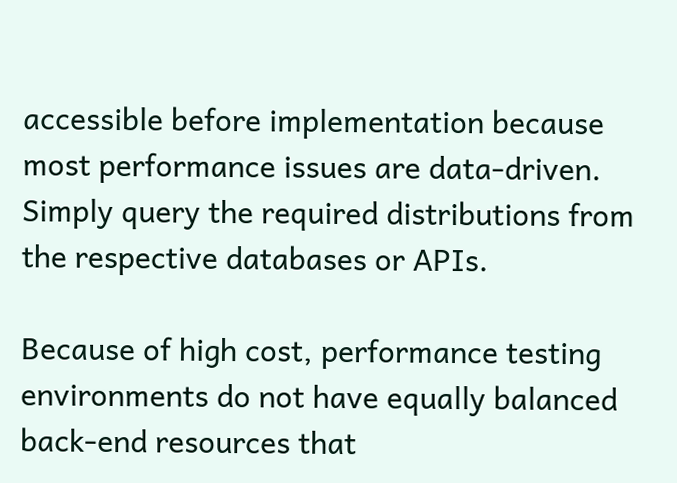accessible before implementation because most performance issues are data-driven. Simply query the required distributions from the respective databases or APIs.

Because of high cost, performance testing environments do not have equally balanced back-end resources that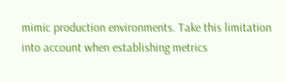mimic production environments. Take this limitation into account when establishing metrics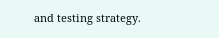and testing strategy.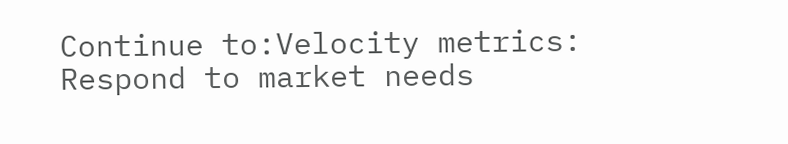Continue to:Velocity metrics: Respond to market needs